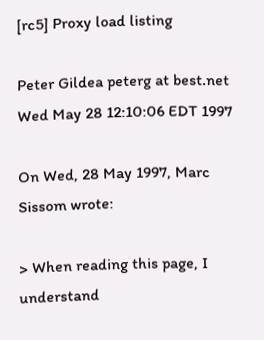[rc5] Proxy load listing

Peter Gildea peterg at best.net
Wed May 28 12:10:06 EDT 1997

On Wed, 28 May 1997, Marc Sissom wrote:

> When reading this page, I understand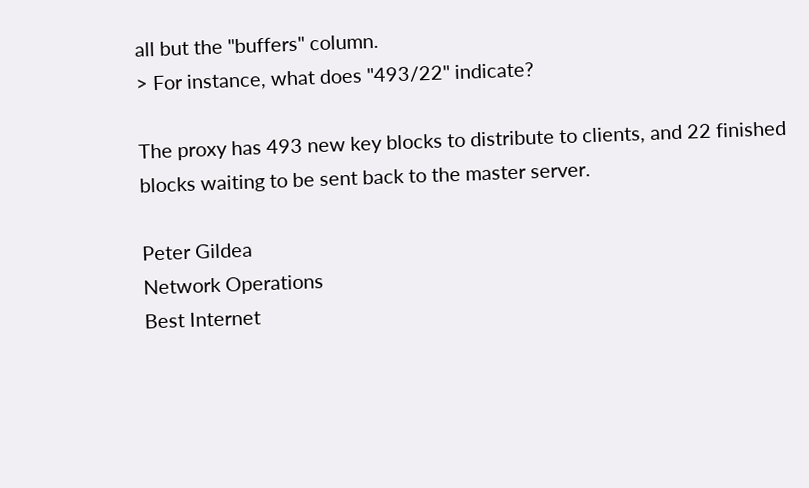all but the "buffers" column.
> For instance, what does "493/22" indicate?

The proxy has 493 new key blocks to distribute to clients, and 22 finished
blocks waiting to be sent back to the master server.

Peter Gildea
Network Operations
Best Internet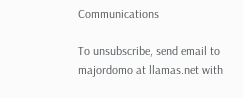Communications

To unsubscribe, send email to majordomo at llamas.net with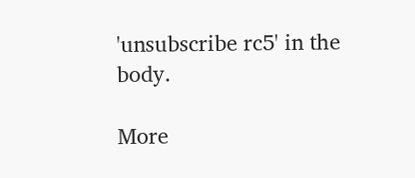'unsubscribe rc5' in the body.

More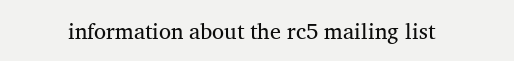information about the rc5 mailing list